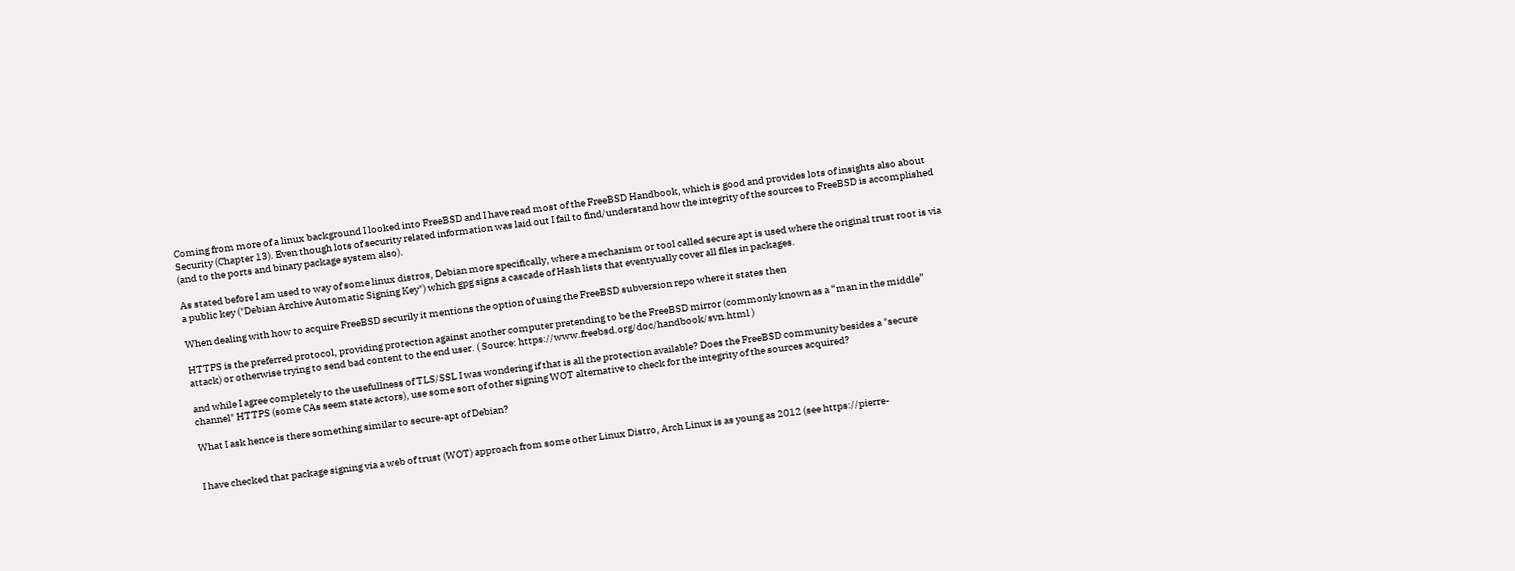Coming from more of a linux background I looked into FreeBSD and I have read most of the FreeBSD Handbook, which is good and provides lots of insights also about Security (Chapter 13). Even though lots of security related information was laid out I fail to find/understand how the integrity of the sources to FreeBSD is accomplished (and to the ports and binary package system also).

As stated before I am used to way of some linux distros, Debian more specifically, where a mechanism or tool called secure apt is used where the original trust root is via a public key ("Debian Archive Automatic Signing Key") which gpg signs a cascade of Hash lists that eventyually cover all files in packages.

When dealing with how to acquire FreeBSD securily it mentions the option of using the FreeBSD subversion repo where it states then

HTTPS is the preferred protocol, providing protection against another computer pretending to be the FreeBSD mirror (commonly known as a “man in the middle” attack) or otherwise trying to send bad content to the end user. ( Source: https://www.freebsd.org/doc/handbook/svn.html )

and while I agree completely to the usefullness of TLS/SSL I was wondering if that is all the protection available? Does the FreeBSD community besides a "secure channel" HTTPS (some CAs seem state actors), use some sort of other signing WOT alternative to check for the integrity of the sources acquired?

What I ask hence is there something similar to secure-apt of Debian?


I have checked that package signing via a web of trust (WOT) approach from some other Linux Distro, Arch Linux is as young as 2012 (see https://pierre-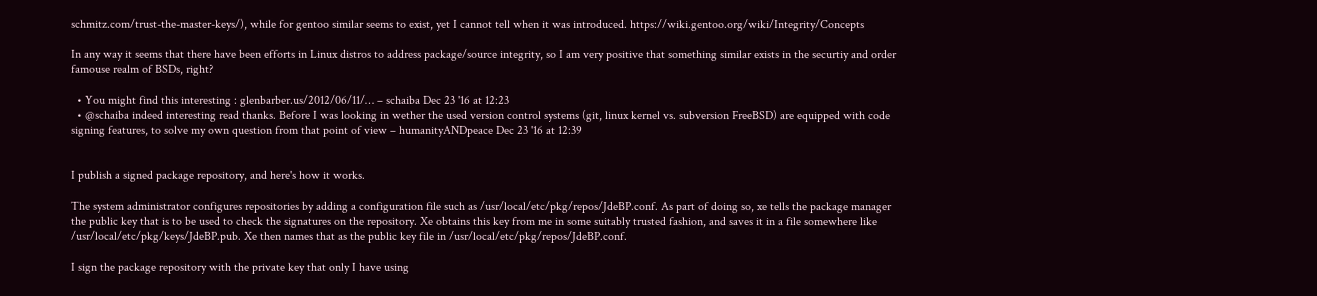schmitz.com/trust-the-master-keys/), while for gentoo similar seems to exist, yet I cannot tell when it was introduced. https://wiki.gentoo.org/wiki/Integrity/Concepts

In any way it seems that there have been efforts in Linux distros to address package/source integrity, so I am very positive that something similar exists in the securtiy and order famouse realm of BSDs, right?

  • You might find this interesting : glenbarber.us/2012/06/11/… – schaiba Dec 23 '16 at 12:23
  • @schaiba indeed interesting read thanks. Before I was looking in wether the used version control systems (git, linux kernel vs. subversion FreeBSD) are equipped with code signing features, to solve my own question from that point of view – humanityANDpeace Dec 23 '16 at 12:39


I publish a signed package repository, and here's how it works.

The system administrator configures repositories by adding a configuration file such as /usr/local/etc/pkg/repos/JdeBP.conf. As part of doing so, xe tells the package manager the public key that is to be used to check the signatures on the repository. Xe obtains this key from me in some suitably trusted fashion, and saves it in a file somewhere like /usr/local/etc/pkg/keys/JdeBP.pub. Xe then names that as the public key file in /usr/local/etc/pkg/repos/JdeBP.conf.

I sign the package repository with the private key that only I have using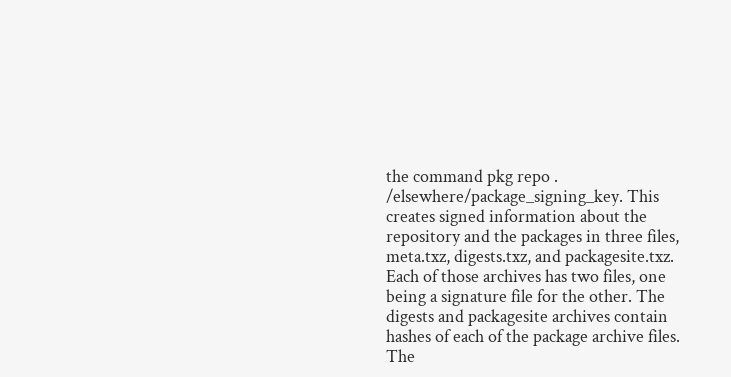the command pkg repo . /elsewhere/package_signing_key. This creates signed information about the repository and the packages in three files, meta.txz, digests.txz, and packagesite.txz. Each of those archives has two files, one being a signature file for the other. The digests and packagesite archives contain hashes of each of the package archive files. The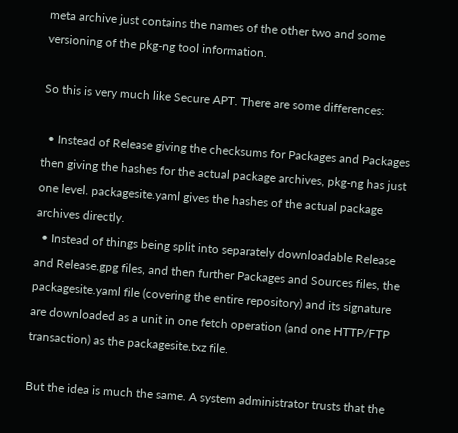meta archive just contains the names of the other two and some versioning of the pkg-ng tool information.

So this is very much like Secure APT. There are some differences:

  • Instead of Release giving the checksums for Packages and Packages then giving the hashes for the actual package archives, pkg-ng has just one level. packagesite.yaml gives the hashes of the actual package archives directly.
  • Instead of things being split into separately downloadable Release and Release.gpg files, and then further Packages and Sources files, the packagesite.yaml file (covering the entire repository) and its signature are downloaded as a unit in one fetch operation (and one HTTP/FTP transaction) as the packagesite.txz file.

But the idea is much the same. A system administrator trusts that the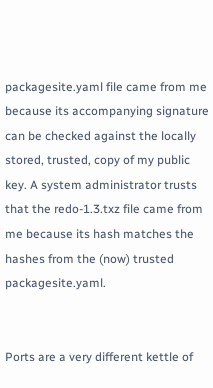packagesite.yaml file came from me because its accompanying signature can be checked against the locally stored, trusted, copy of my public key. A system administrator trusts that the redo-1.3.txz file came from me because its hash matches the hashes from the (now) trusted packagesite.yaml.


Ports are a very different kettle of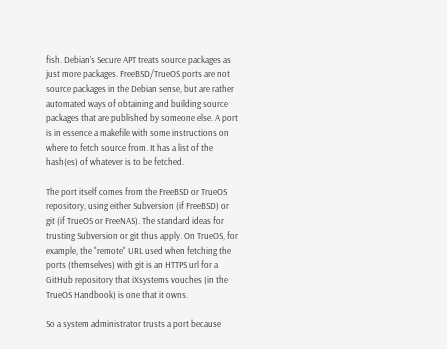fish. Debian's Secure APT treats source packages as just more packages. FreeBSD/TrueOS ports are not source packages in the Debian sense, but are rather automated ways of obtaining and building source packages that are published by someone else. A port is in essence a makefile with some instructions on where to fetch source from. It has a list of the hash(es) of whatever is to be fetched.

The port itself comes from the FreeBSD or TrueOS repository, using either Subversion (if FreeBSD) or git (if TrueOS or FreeNAS). The standard ideas for trusting Subversion or git thus apply. On TrueOS, for example, the "remote" URL used when fetching the ports (themselves) with git is an HTTPS url for a GitHub repository that iXsystems vouches (in the TrueOS Handbook) is one that it owns.

So a system administrator trusts a port because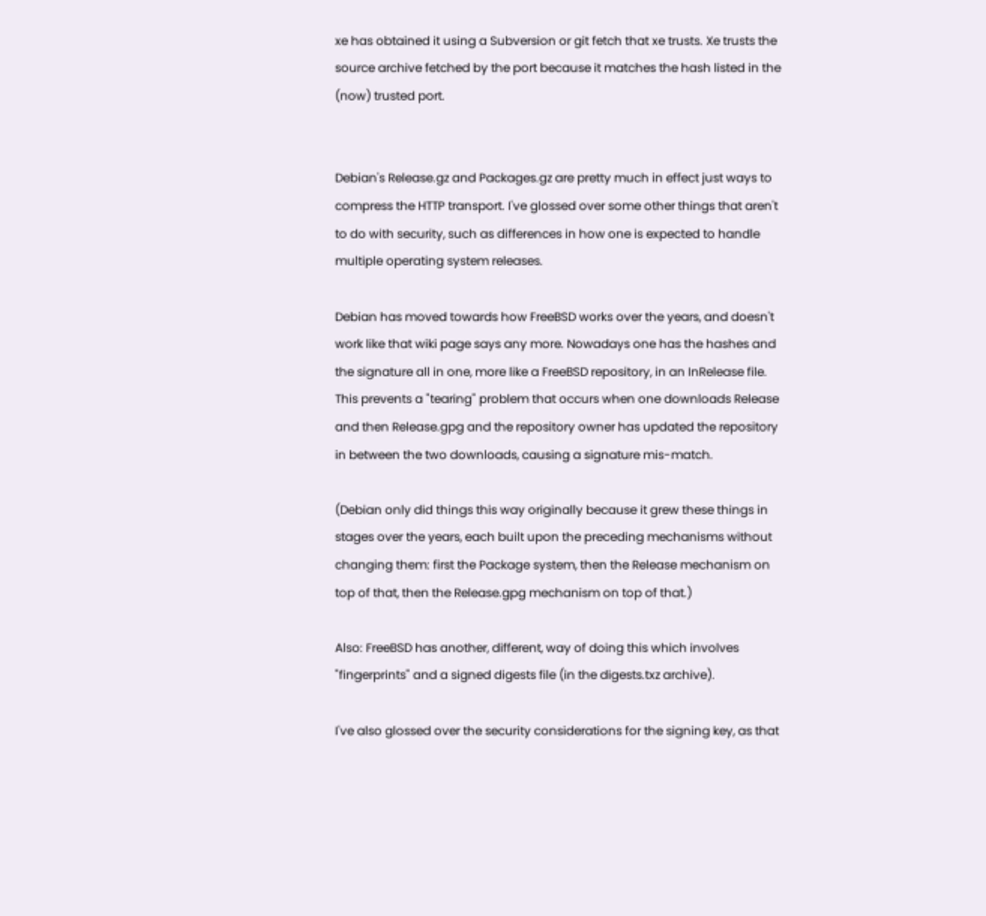xe has obtained it using a Subversion or git fetch that xe trusts. Xe trusts the source archive fetched by the port because it matches the hash listed in the (now) trusted port.


Debian's Release.gz and Packages.gz are pretty much in effect just ways to compress the HTTP transport. I've glossed over some other things that aren't to do with security, such as differences in how one is expected to handle multiple operating system releases.

Debian has moved towards how FreeBSD works over the years, and doesn't work like that wiki page says any more. Nowadays one has the hashes and the signature all in one, more like a FreeBSD repository, in an InRelease file. This prevents a "tearing" problem that occurs when one downloads Release and then Release.gpg and the repository owner has updated the repository in between the two downloads, causing a signature mis-match.

(Debian only did things this way originally because it grew these things in stages over the years, each built upon the preceding mechanisms without changing them: first the Package system, then the Release mechanism on top of that, then the Release.gpg mechanism on top of that.)

Also: FreeBSD has another, different, way of doing this which involves "fingerprints" and a signed digests file (in the digests.txz archive).

I've also glossed over the security considerations for the signing key, as that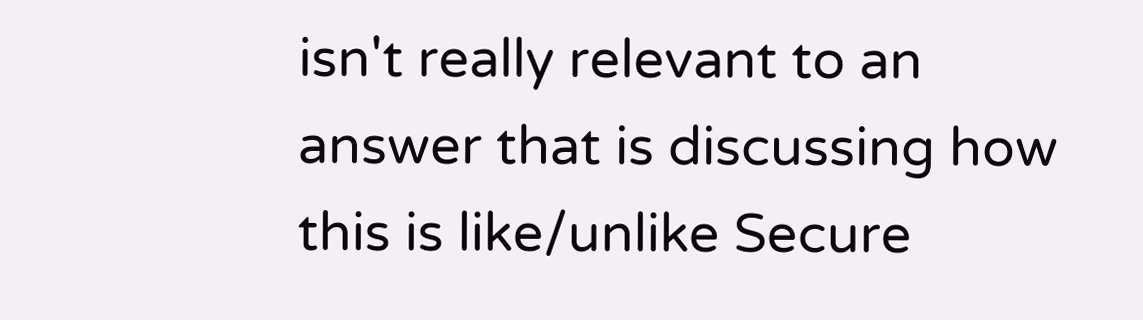isn't really relevant to an answer that is discussing how this is like/unlike Secure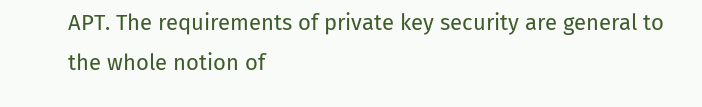APT. The requirements of private key security are general to the whole notion of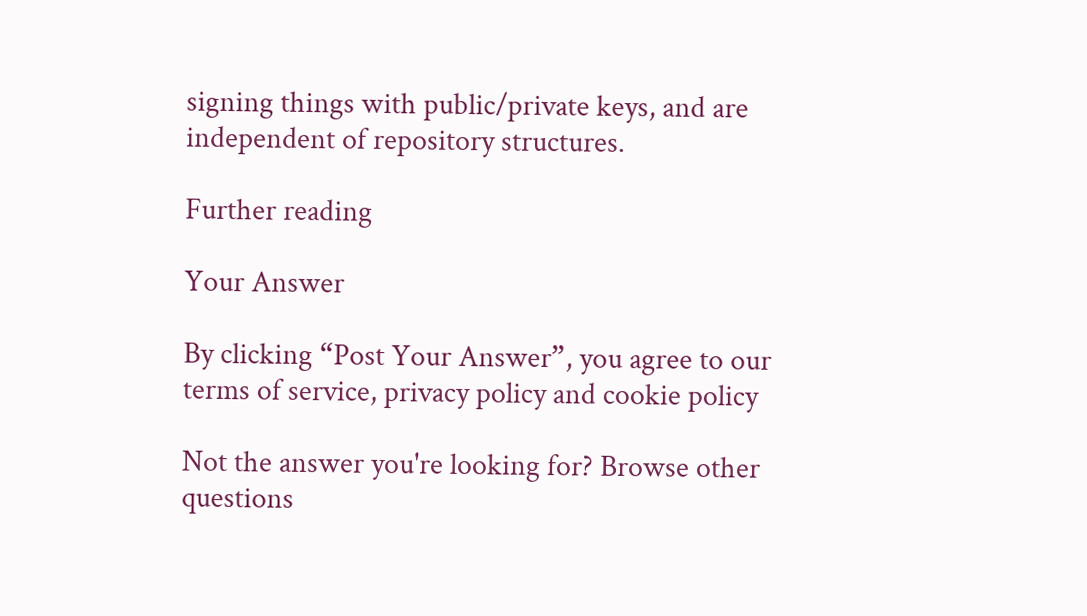signing things with public/private keys, and are independent of repository structures.

Further reading

Your Answer

By clicking “Post Your Answer”, you agree to our terms of service, privacy policy and cookie policy

Not the answer you're looking for? Browse other questions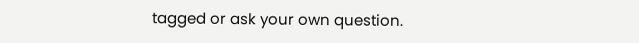tagged or ask your own question.